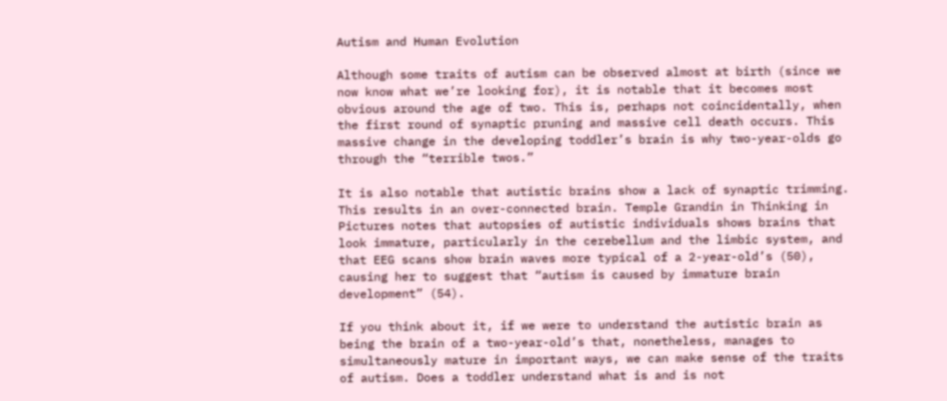Autism and Human Evolution

Although some traits of autism can be observed almost at birth (since we now know what we’re looking for), it is notable that it becomes most obvious around the age of two. This is, perhaps not coincidentally, when the first round of synaptic pruning and massive cell death occurs. This massive change in the developing toddler’s brain is why two-year-olds go through the “terrible twos.”

It is also notable that autistic brains show a lack of synaptic trimming. This results in an over-connected brain. Temple Grandin in Thinking in Pictures notes that autopsies of autistic individuals shows brains that look immature, particularly in the cerebellum and the limbic system, and that EEG scans show brain waves more typical of a 2-year-old’s (50), causing her to suggest that “autism is caused by immature brain development” (54).

If you think about it, if we were to understand the autistic brain as being the brain of a two-year-old’s that, nonetheless, manages to simultaneously mature in important ways, we can make sense of the traits of autism. Does a toddler understand what is and is not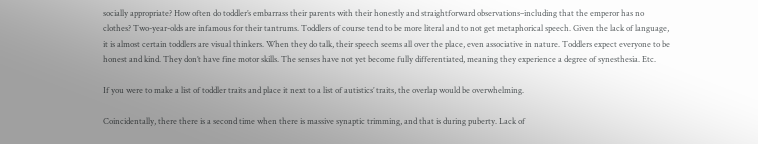socially appropriate? How often do toddler’s embarrass their parents with their honestly and straightforward observations–including that the emperor has no clothes? Two-year-olds are infamous for their tantrums. Toddlers of course tend to be more literal and to not get metaphorical speech. Given the lack of language, it is almost certain toddlers are visual thinkers. When they do talk, their speech seems all over the place, even associative in nature. Toddlers expect everyone to be honest and kind. They don’t have fine motor skills. The senses have not yet become fully differentiated, meaning they experience a degree of synesthesia. Etc.

If you were to make a list of toddler traits and place it next to a list of autistics’ traits, the overlap would be overwhelming.

Coincidentally, there there is a second time when there is massive synaptic trimming, and that is during puberty. Lack of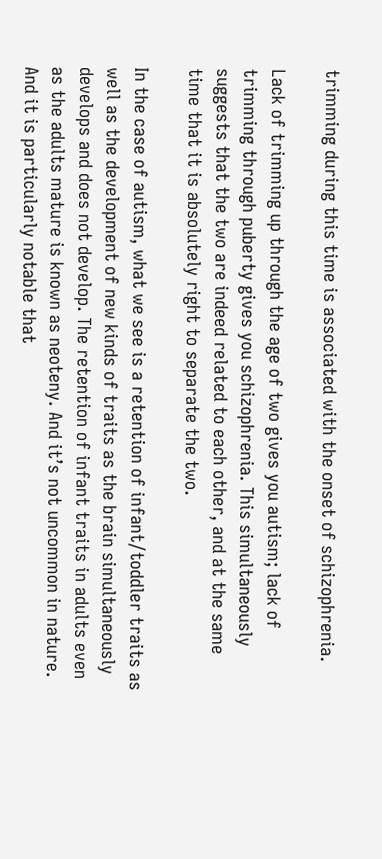trimming during this time is associated with the onset of schizophrenia.

Lack of trimming up through the age of two gives you autism; lack of trimming through puberty gives you schizophrenia. This simultaneously suggests that the two are indeed related to each other, and at the same time that it is absolutely right to separate the two.

In the case of autism, what we see is a retention of infant/toddler traits as well as the development of new kinds of traits as the brain simultaneously develops and does not develop. The retention of infant traits in adults even as the adults mature is known as neoteny. And it’s not uncommon in nature. And it is particularly notable that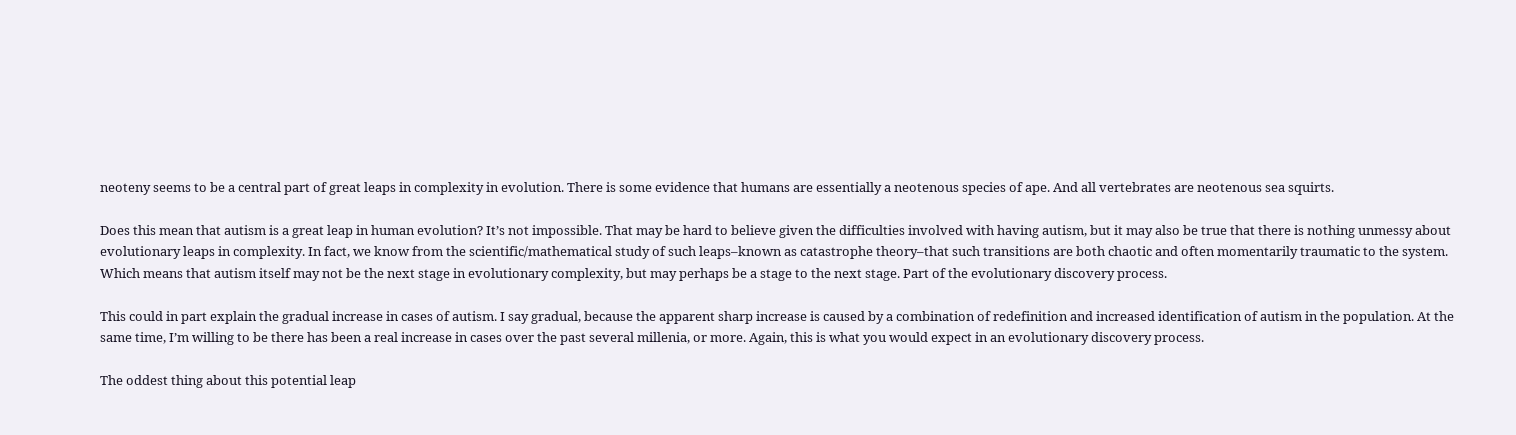neoteny seems to be a central part of great leaps in complexity in evolution. There is some evidence that humans are essentially a neotenous species of ape. And all vertebrates are neotenous sea squirts.

Does this mean that autism is a great leap in human evolution? It’s not impossible. That may be hard to believe given the difficulties involved with having autism, but it may also be true that there is nothing unmessy about evolutionary leaps in complexity. In fact, we know from the scientific/mathematical study of such leaps–known as catastrophe theory–that such transitions are both chaotic and often momentarily traumatic to the system. Which means that autism itself may not be the next stage in evolutionary complexity, but may perhaps be a stage to the next stage. Part of the evolutionary discovery process.

This could in part explain the gradual increase in cases of autism. I say gradual, because the apparent sharp increase is caused by a combination of redefinition and increased identification of autism in the population. At the same time, I’m willing to be there has been a real increase in cases over the past several millenia, or more. Again, this is what you would expect in an evolutionary discovery process.

The oddest thing about this potential leap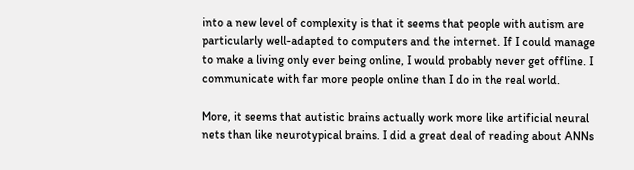into a new level of complexity is that it seems that people with autism are particularly well-adapted to computers and the internet. If I could manage to make a living only ever being online, I would probably never get offline. I communicate with far more people online than I do in the real world.

More, it seems that autistic brains actually work more like artificial neural nets than like neurotypical brains. I did a great deal of reading about ANNs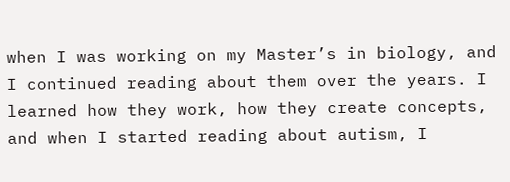when I was working on my Master’s in biology, and I continued reading about them over the years. I learned how they work, how they create concepts, and when I started reading about autism, I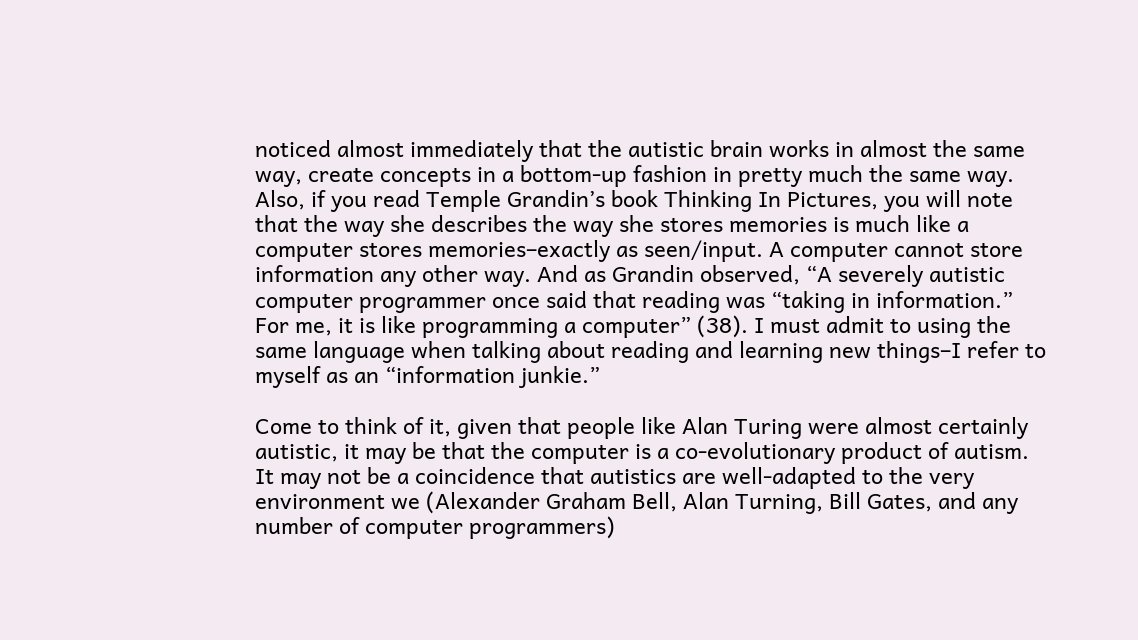noticed almost immediately that the autistic brain works in almost the same way, create concepts in a bottom-up fashion in pretty much the same way. Also, if you read Temple Grandin’s book Thinking In Pictures, you will note that the way she describes the way she stores memories is much like a computer stores memories–exactly as seen/input. A computer cannot store information any other way. And as Grandin observed, “A severely autistic computer programmer once said that reading was “taking in information.” For me, it is like programming a computer” (38). I must admit to using the same language when talking about reading and learning new things–I refer to myself as an “information junkie.”

Come to think of it, given that people like Alan Turing were almost certainly autistic, it may be that the computer is a co-evolutionary product of autism. It may not be a coincidence that autistics are well-adapted to the very environment we (Alexander Graham Bell, Alan Turning, Bill Gates, and any number of computer programmers)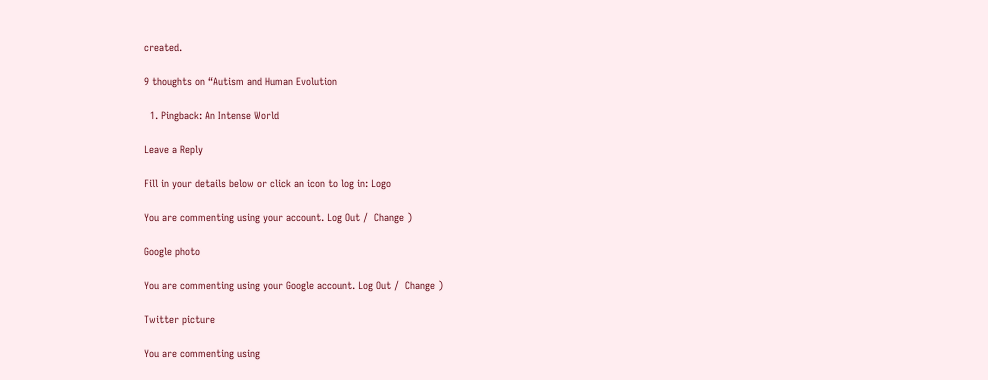created.

9 thoughts on “Autism and Human Evolution

  1. Pingback: An Intense World

Leave a Reply

Fill in your details below or click an icon to log in: Logo

You are commenting using your account. Log Out /  Change )

Google photo

You are commenting using your Google account. Log Out /  Change )

Twitter picture

You are commenting using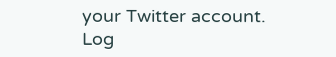your Twitter account. Log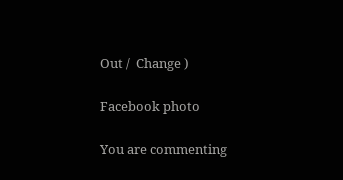Out /  Change )

Facebook photo

You are commenting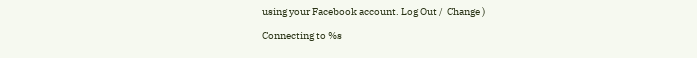using your Facebook account. Log Out /  Change )

Connecting to %s